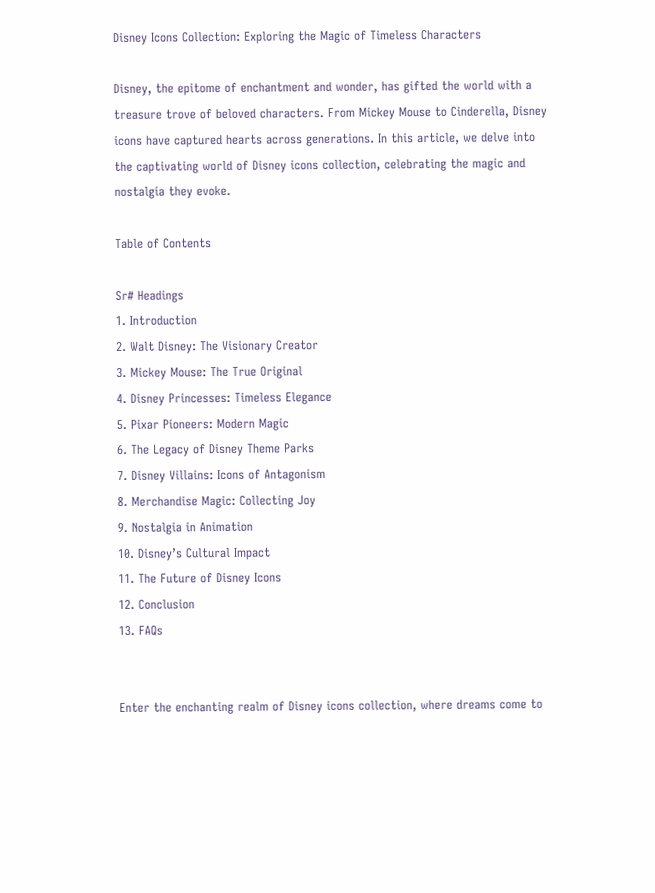Disney Icons Collection: Exploring the Magic of Timeless Characters

Disney, the epitome of enchantment and wonder, has gifted the world with a treasure trove of beloved characters. From Mickey Mouse to Cinderella, Disney icons have captured hearts across generations. In this article, we delve into the captivating world of Disney icons collection, celebrating the magic and nostalgia they evoke.

Table of Contents

Sr# Headings
1. Introduction
2. Walt Disney: The Visionary Creator
3. Mickey Mouse: The True Original
4. Disney Princesses: Timeless Elegance
5. Pixar Pioneers: Modern Magic
6. The Legacy of Disney Theme Parks
7. Disney Villains: Icons of Antagonism
8. Merchandise Magic: Collecting Joy
9. Nostalgia in Animation
10. Disney’s Cultural Impact
11. The Future of Disney Icons
12. Conclusion
13. FAQs


Enter the enchanting realm of Disney icons collection, where dreams come to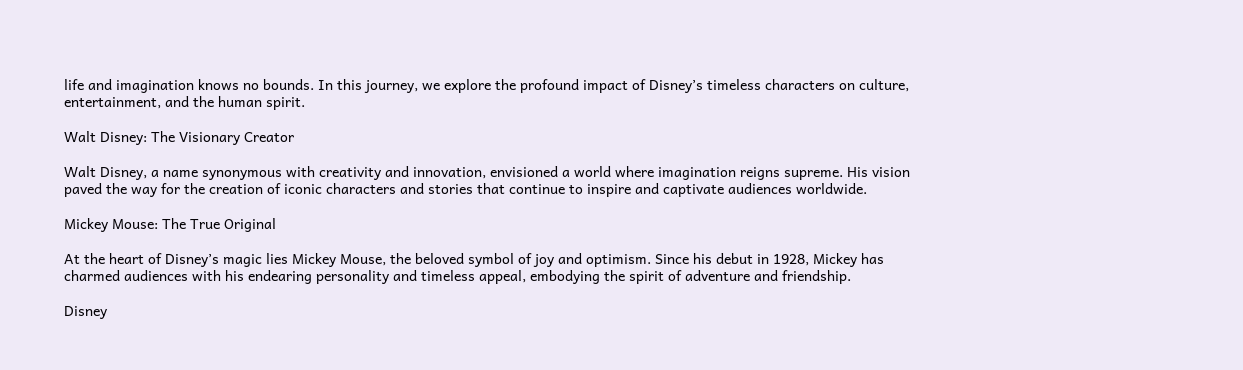life and imagination knows no bounds. In this journey, we explore the profound impact of Disney’s timeless characters on culture, entertainment, and the human spirit.

Walt Disney: The Visionary Creator

Walt Disney, a name synonymous with creativity and innovation, envisioned a world where imagination reigns supreme. His vision paved the way for the creation of iconic characters and stories that continue to inspire and captivate audiences worldwide.

Mickey Mouse: The True Original

At the heart of Disney’s magic lies Mickey Mouse, the beloved symbol of joy and optimism. Since his debut in 1928, Mickey has charmed audiences with his endearing personality and timeless appeal, embodying the spirit of adventure and friendship.

Disney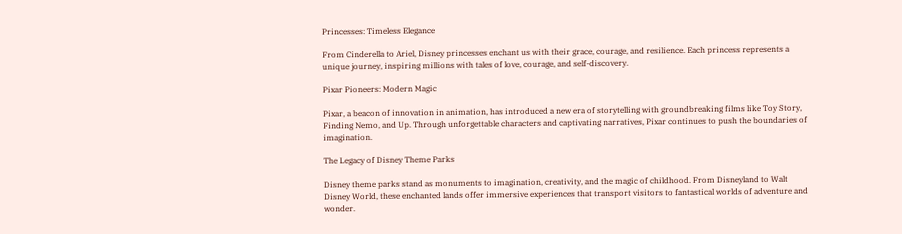Princesses: Timeless Elegance

From Cinderella to Ariel, Disney princesses enchant us with their grace, courage, and resilience. Each princess represents a unique journey, inspiring millions with tales of love, courage, and self-discovery.

Pixar Pioneers: Modern Magic

Pixar, a beacon of innovation in animation, has introduced a new era of storytelling with groundbreaking films like Toy Story, Finding Nemo, and Up. Through unforgettable characters and captivating narratives, Pixar continues to push the boundaries of imagination.

The Legacy of Disney Theme Parks

Disney theme parks stand as monuments to imagination, creativity, and the magic of childhood. From Disneyland to Walt Disney World, these enchanted lands offer immersive experiences that transport visitors to fantastical worlds of adventure and wonder.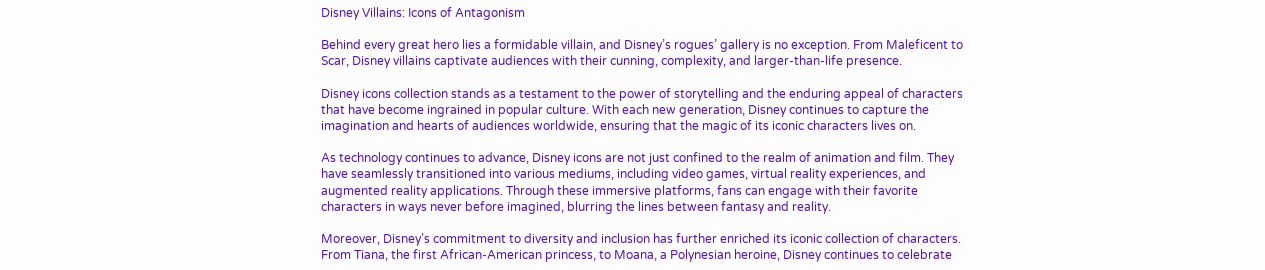Disney Villains: Icons of Antagonism

Behind every great hero lies a formidable villain, and Disney’s rogues’ gallery is no exception. From Maleficent to Scar, Disney villains captivate audiences with their cunning, complexity, and larger-than-life presence.

Disney icons collection stands as a testament to the power of storytelling and the enduring appeal of characters that have become ingrained in popular culture. With each new generation, Disney continues to capture the imagination and hearts of audiences worldwide, ensuring that the magic of its iconic characters lives on.

As technology continues to advance, Disney icons are not just confined to the realm of animation and film. They have seamlessly transitioned into various mediums, including video games, virtual reality experiences, and augmented reality applications. Through these immersive platforms, fans can engage with their favorite characters in ways never before imagined, blurring the lines between fantasy and reality.

Moreover, Disney’s commitment to diversity and inclusion has further enriched its iconic collection of characters. From Tiana, the first African-American princess, to Moana, a Polynesian heroine, Disney continues to celebrate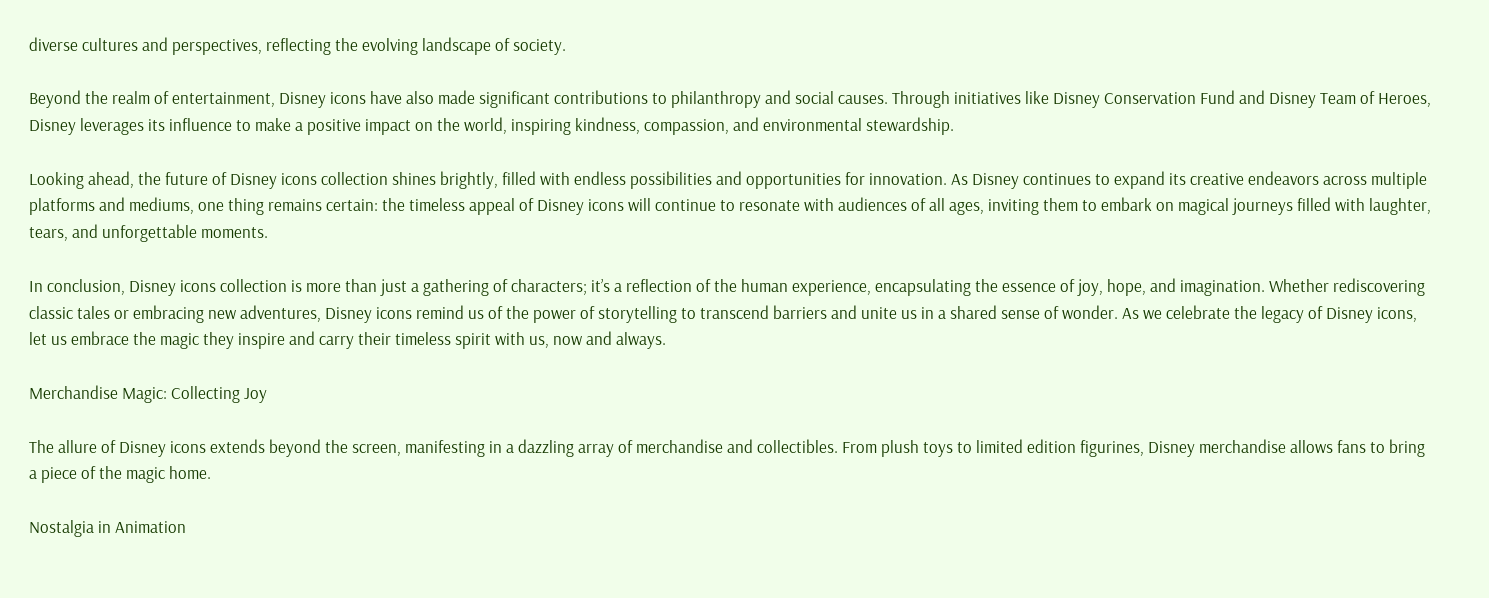diverse cultures and perspectives, reflecting the evolving landscape of society.

Beyond the realm of entertainment, Disney icons have also made significant contributions to philanthropy and social causes. Through initiatives like Disney Conservation Fund and Disney Team of Heroes, Disney leverages its influence to make a positive impact on the world, inspiring kindness, compassion, and environmental stewardship.

Looking ahead, the future of Disney icons collection shines brightly, filled with endless possibilities and opportunities for innovation. As Disney continues to expand its creative endeavors across multiple platforms and mediums, one thing remains certain: the timeless appeal of Disney icons will continue to resonate with audiences of all ages, inviting them to embark on magical journeys filled with laughter, tears, and unforgettable moments.

In conclusion, Disney icons collection is more than just a gathering of characters; it’s a reflection of the human experience, encapsulating the essence of joy, hope, and imagination. Whether rediscovering classic tales or embracing new adventures, Disney icons remind us of the power of storytelling to transcend barriers and unite us in a shared sense of wonder. As we celebrate the legacy of Disney icons, let us embrace the magic they inspire and carry their timeless spirit with us, now and always.

Merchandise Magic: Collecting Joy

The allure of Disney icons extends beyond the screen, manifesting in a dazzling array of merchandise and collectibles. From plush toys to limited edition figurines, Disney merchandise allows fans to bring a piece of the magic home.

Nostalgia in Animation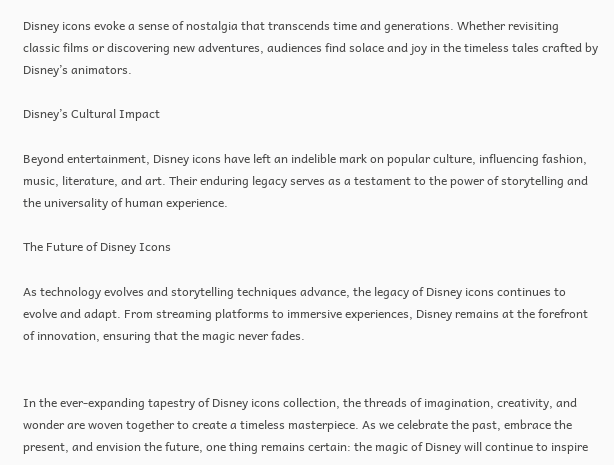Disney icons evoke a sense of nostalgia that transcends time and generations. Whether revisiting classic films or discovering new adventures, audiences find solace and joy in the timeless tales crafted by Disney’s animators.

Disney’s Cultural Impact

Beyond entertainment, Disney icons have left an indelible mark on popular culture, influencing fashion, music, literature, and art. Their enduring legacy serves as a testament to the power of storytelling and the universality of human experience.

The Future of Disney Icons

As technology evolves and storytelling techniques advance, the legacy of Disney icons continues to evolve and adapt. From streaming platforms to immersive experiences, Disney remains at the forefront of innovation, ensuring that the magic never fades.


In the ever-expanding tapestry of Disney icons collection, the threads of imagination, creativity, and wonder are woven together to create a timeless masterpiece. As we celebrate the past, embrace the present, and envision the future, one thing remains certain: the magic of Disney will continue to inspire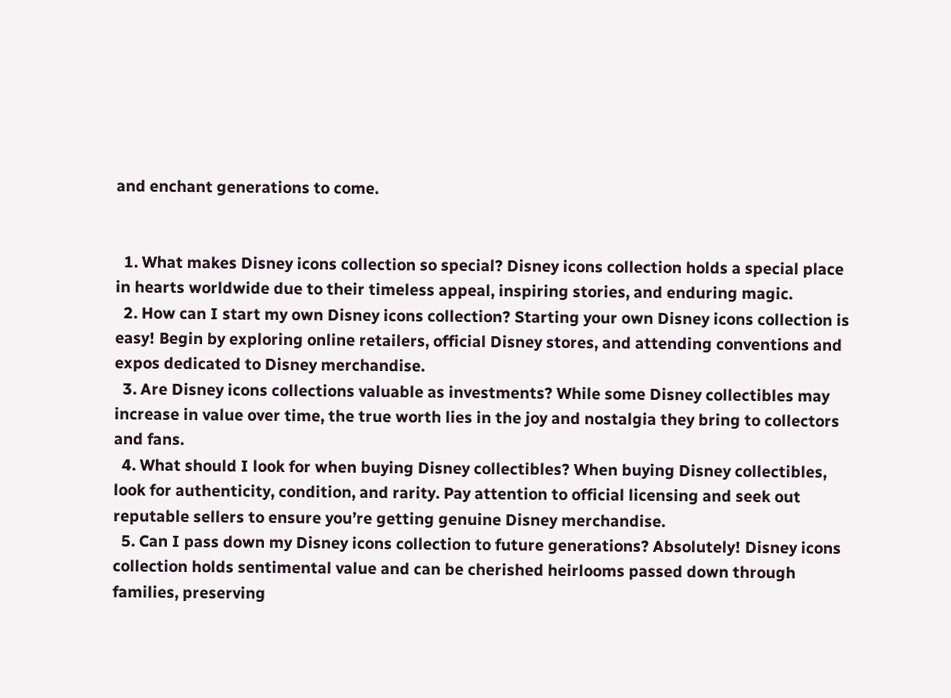and enchant generations to come.


  1. What makes Disney icons collection so special? Disney icons collection holds a special place in hearts worldwide due to their timeless appeal, inspiring stories, and enduring magic.
  2. How can I start my own Disney icons collection? Starting your own Disney icons collection is easy! Begin by exploring online retailers, official Disney stores, and attending conventions and expos dedicated to Disney merchandise.
  3. Are Disney icons collections valuable as investments? While some Disney collectibles may increase in value over time, the true worth lies in the joy and nostalgia they bring to collectors and fans.
  4. What should I look for when buying Disney collectibles? When buying Disney collectibles, look for authenticity, condition, and rarity. Pay attention to official licensing and seek out reputable sellers to ensure you’re getting genuine Disney merchandise.
  5. Can I pass down my Disney icons collection to future generations? Absolutely! Disney icons collection holds sentimental value and can be cherished heirlooms passed down through families, preserving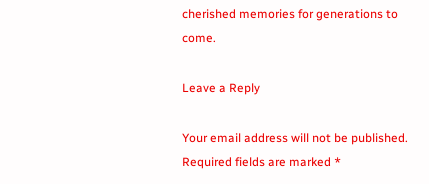cherished memories for generations to come.

Leave a Reply

Your email address will not be published. Required fields are marked *